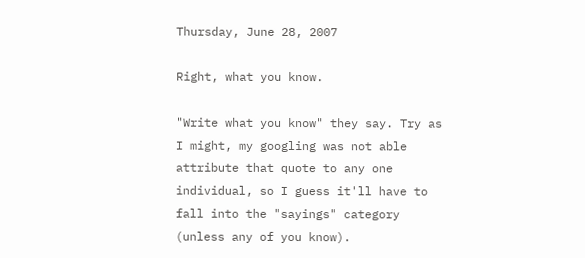Thursday, June 28, 2007

Right, what you know.

"Write what you know" they say. Try as I might, my googling was not able attribute that quote to any one individual, so I guess it'll have to fall into the "sayings" category (unless any of you know).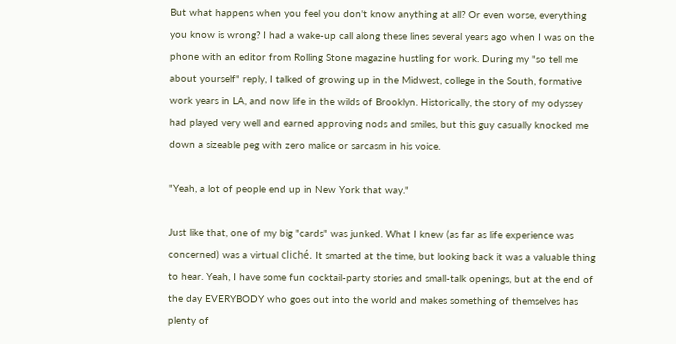But what happens when you feel you don't know anything at all? Or even worse, everything you know is wrong? I had a wake-up call along these lines several years ago when I was on the phone with an editor from Rolling Stone magazine hustling for work. During my "so tell me about yourself" reply, I talked of growing up in the Midwest, college in the South, formative work years in LA, and now life in the wilds of Brooklyn. Historically, the story of my odyssey had played very well and earned approving nods and smiles, but this guy casually knocked me down a sizeable peg with zero malice or sarcasm in his voice.

"Yeah, a lot of people end up in New York that way."

Just like that, one of my big "cards" was junked. What I knew (as far as life experience was concerned) was a virtual cliché. It smarted at the time, but looking back it was a valuable thing to hear. Yeah, I have some fun cocktail-party stories and small-talk openings, but at the end of the day EVERYBODY who goes out into the world and makes something of themselves has plenty of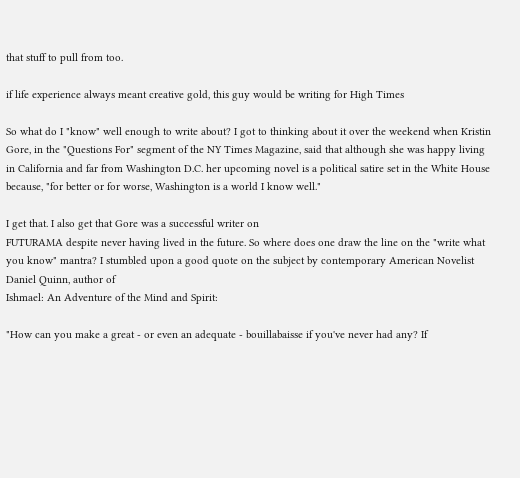that stuff to pull from too.

if life experience always meant creative gold, this guy would be writing for High Times

So what do I "know" well enough to write about? I got to thinking about it over the weekend when Kristin Gore, in the "Questions For" segment of the NY Times Magazine, said that although she was happy living in California and far from Washington D.C. her upcoming novel is a political satire set in the White House because, "for better or for worse, Washington is a world I know well."

I get that. I also get that Gore was a successful writer on
FUTURAMA despite never having lived in the future. So where does one draw the line on the "write what you know" mantra? I stumbled upon a good quote on the subject by contemporary American Novelist Daniel Quinn, author of
Ishmael: An Adventure of the Mind and Spirit:

"How can you make a great - or even an adequate - bouillabaisse if you've never had any? If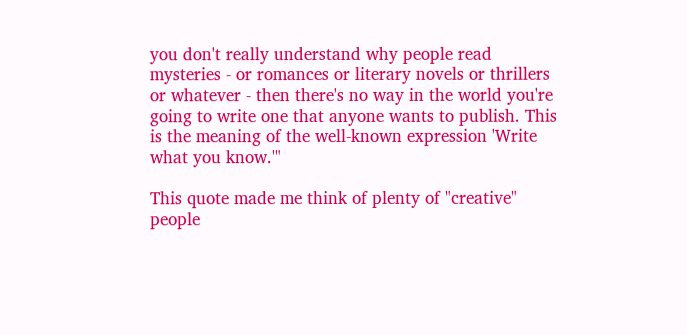you don't really understand why people read mysteries - or romances or literary novels or thrillers or whatever - then there's no way in the world you're going to write one that anyone wants to publish. This is the meaning of the well-known expression 'Write what you know.'"

This quote made me think of plenty of "creative" people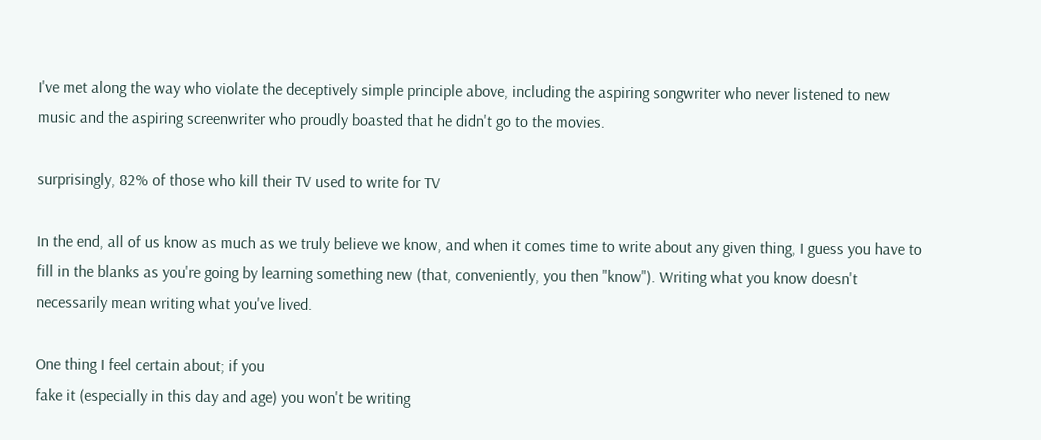I've met along the way who violate the deceptively simple principle above, including the aspiring songwriter who never listened to new music and the aspiring screenwriter who proudly boasted that he didn't go to the movies.

surprisingly, 82% of those who kill their TV used to write for TV

In the end, all of us know as much as we truly believe we know, and when it comes time to write about any given thing, I guess you have to fill in the blanks as you're going by learning something new (that, conveniently, you then "know"). Writing what you know doesn't necessarily mean writing what you've lived.

One thing I feel certain about; if you
fake it (especially in this day and age) you won't be writing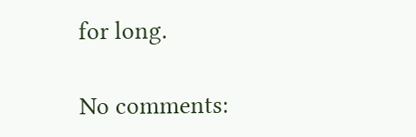for long.

No comments: